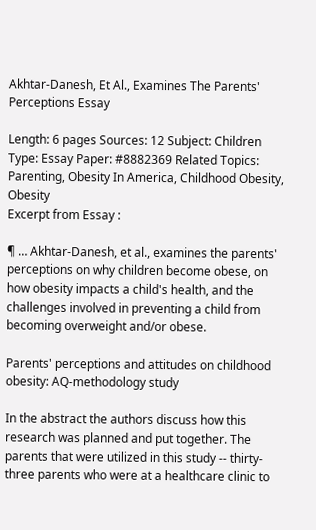Akhtar-Danesh, Et Al., Examines The Parents' Perceptions Essay

Length: 6 pages Sources: 12 Subject: Children Type: Essay Paper: #8882369 Related Topics: Parenting, Obesity In America, Childhood Obesity, Obesity
Excerpt from Essay :

¶ … Akhtar-Danesh, et al., examines the parents' perceptions on why children become obese, on how obesity impacts a child's health, and the challenges involved in preventing a child from becoming overweight and/or obese.

Parents' perceptions and attitudes on childhood obesity: AQ-methodology study

In the abstract the authors discuss how this research was planned and put together. The parents that were utilized in this study -- thirty-three parents who were at a healthcare clinic to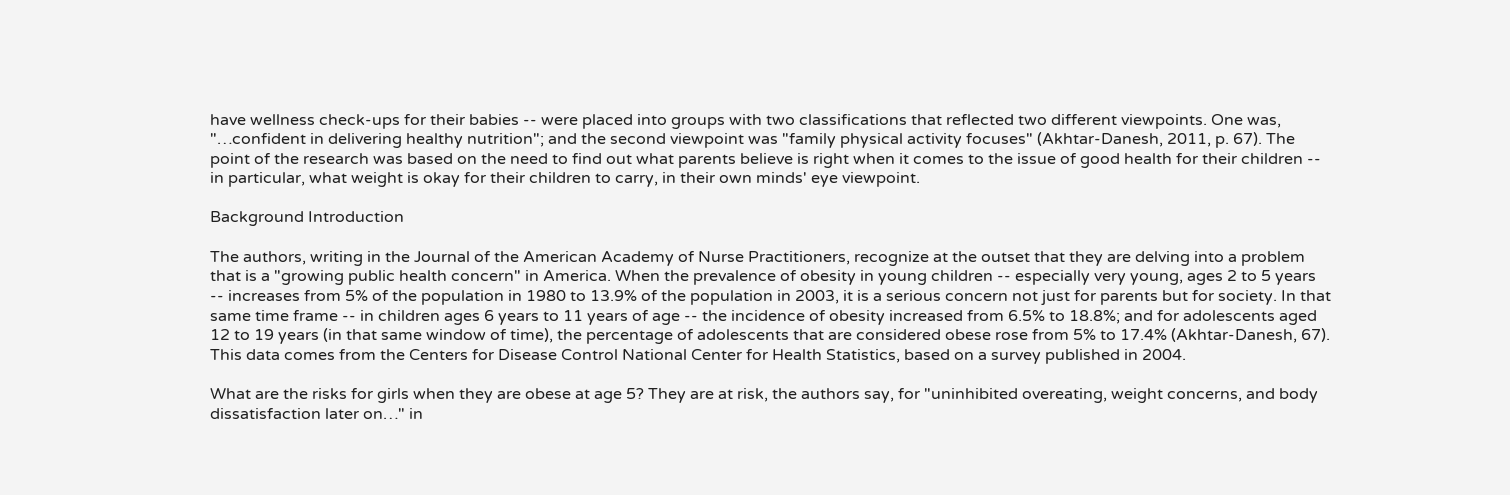have wellness check-ups for their babies -- were placed into groups with two classifications that reflected two different viewpoints. One was, "…confident in delivering healthy nutrition"; and the second viewpoint was "family physical activity focuses" (Akhtar-Danesh, 2011, p. 67). The point of the research was based on the need to find out what parents believe is right when it comes to the issue of good health for their children -- in particular, what weight is okay for their children to carry, in their own minds' eye viewpoint.

Background Introduction

The authors, writing in the Journal of the American Academy of Nurse Practitioners, recognize at the outset that they are delving into a problem that is a "growing public health concern" in America. When the prevalence of obesity in young children -- especially very young, ages 2 to 5 years -- increases from 5% of the population in 1980 to 13.9% of the population in 2003, it is a serious concern not just for parents but for society. In that same time frame -- in children ages 6 years to 11 years of age -- the incidence of obesity increased from 6.5% to 18.8%; and for adolescents aged 12 to 19 years (in that same window of time), the percentage of adolescents that are considered obese rose from 5% to 17.4% (Akhtar-Danesh, 67). This data comes from the Centers for Disease Control National Center for Health Statistics, based on a survey published in 2004.

What are the risks for girls when they are obese at age 5? They are at risk, the authors say, for "uninhibited overeating, weight concerns, and body dissatisfaction later on…" in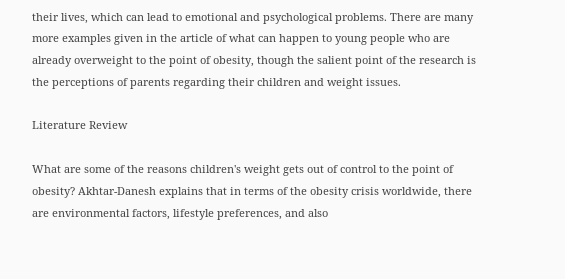their lives, which can lead to emotional and psychological problems. There are many more examples given in the article of what can happen to young people who are already overweight to the point of obesity, though the salient point of the research is the perceptions of parents regarding their children and weight issues.

Literature Review

What are some of the reasons children's weight gets out of control to the point of obesity? Akhtar-Danesh explains that in terms of the obesity crisis worldwide, there are environmental factors, lifestyle preferences, and also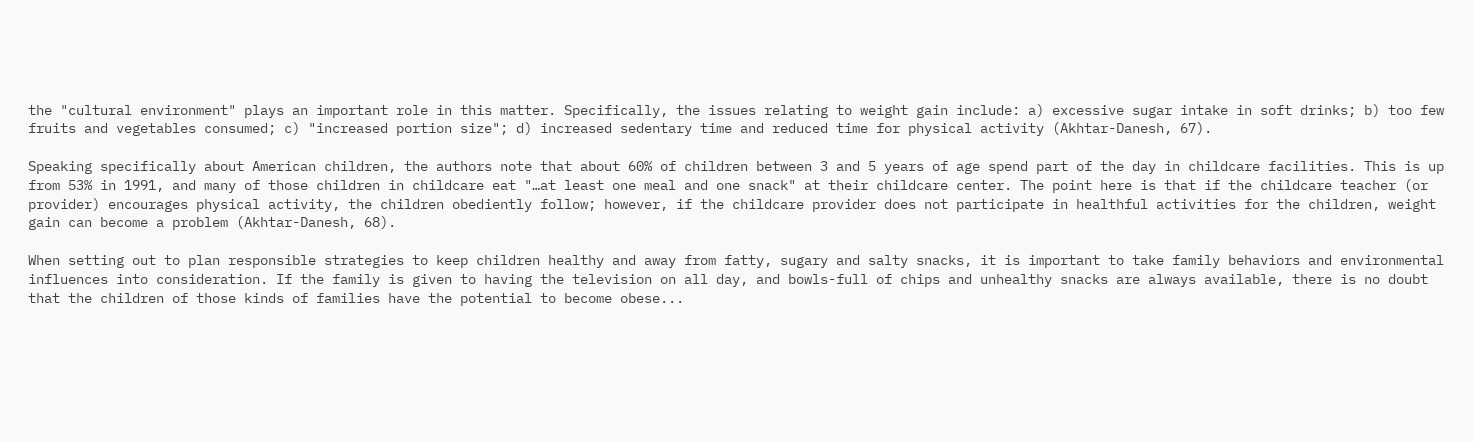the "cultural environment" plays an important role in this matter. Specifically, the issues relating to weight gain include: a) excessive sugar intake in soft drinks; b) too few fruits and vegetables consumed; c) "increased portion size"; d) increased sedentary time and reduced time for physical activity (Akhtar-Danesh, 67).

Speaking specifically about American children, the authors note that about 60% of children between 3 and 5 years of age spend part of the day in childcare facilities. This is up from 53% in 1991, and many of those children in childcare eat "…at least one meal and one snack" at their childcare center. The point here is that if the childcare teacher (or provider) encourages physical activity, the children obediently follow; however, if the childcare provider does not participate in healthful activities for the children, weight gain can become a problem (Akhtar-Danesh, 68).

When setting out to plan responsible strategies to keep children healthy and away from fatty, sugary and salty snacks, it is important to take family behaviors and environmental influences into consideration. If the family is given to having the television on all day, and bowls-full of chips and unhealthy snacks are always available, there is no doubt that the children of those kinds of families have the potential to become obese...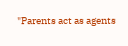"Parents act as agents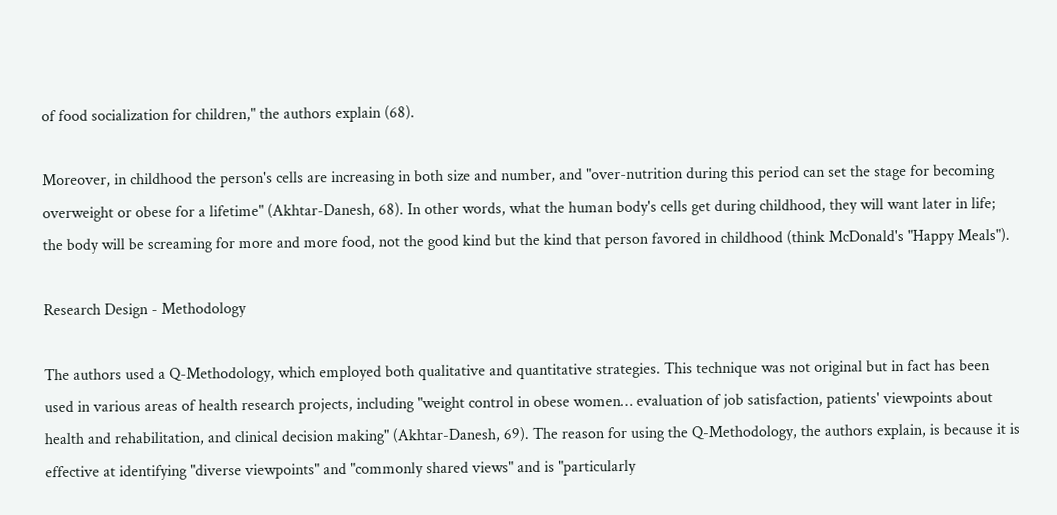of food socialization for children," the authors explain (68).

Moreover, in childhood the person's cells are increasing in both size and number, and "over-nutrition during this period can set the stage for becoming overweight or obese for a lifetime" (Akhtar-Danesh, 68). In other words, what the human body's cells get during childhood, they will want later in life; the body will be screaming for more and more food, not the good kind but the kind that person favored in childhood (think McDonald's "Happy Meals").

Research Design - Methodology

The authors used a Q-Methodology, which employed both qualitative and quantitative strategies. This technique was not original but in fact has been used in various areas of health research projects, including "weight control in obese women… evaluation of job satisfaction, patients' viewpoints about health and rehabilitation, and clinical decision making" (Akhtar-Danesh, 69). The reason for using the Q-Methodology, the authors explain, is because it is effective at identifying "diverse viewpoints" and "commonly shared views" and is "particularly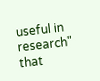useful in research" that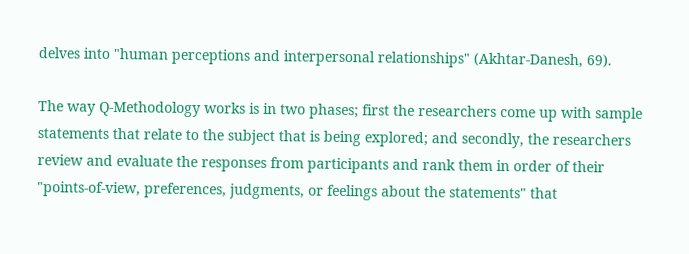delves into "human perceptions and interpersonal relationships" (Akhtar-Danesh, 69).

The way Q-Methodology works is in two phases; first the researchers come up with sample statements that relate to the subject that is being explored; and secondly, the researchers review and evaluate the responses from participants and rank them in order of their "points-of-view, preferences, judgments, or feelings about the statements" that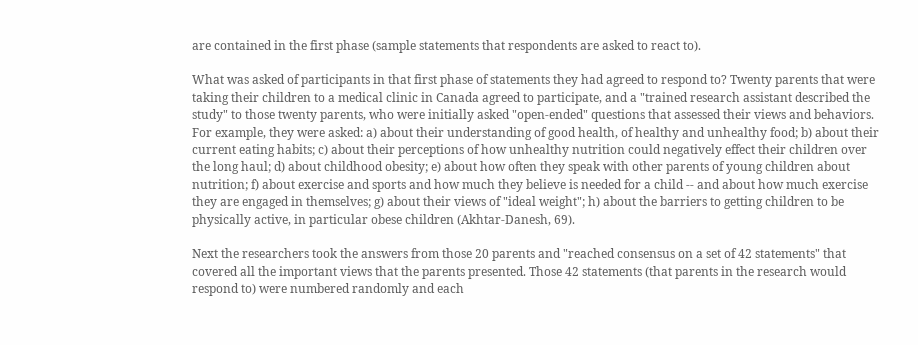are contained in the first phase (sample statements that respondents are asked to react to).

What was asked of participants in that first phase of statements they had agreed to respond to? Twenty parents that were taking their children to a medical clinic in Canada agreed to participate, and a "trained research assistant described the study" to those twenty parents, who were initially asked "open-ended" questions that assessed their views and behaviors. For example, they were asked: a) about their understanding of good health, of healthy and unhealthy food; b) about their current eating habits; c) about their perceptions of how unhealthy nutrition could negatively effect their children over the long haul; d) about childhood obesity; e) about how often they speak with other parents of young children about nutrition; f) about exercise and sports and how much they believe is needed for a child -- and about how much exercise they are engaged in themselves; g) about their views of "ideal weight"; h) about the barriers to getting children to be physically active, in particular obese children (Akhtar-Danesh, 69).

Next the researchers took the answers from those 20 parents and "reached consensus on a set of 42 statements" that covered all the important views that the parents presented. Those 42 statements (that parents in the research would respond to) were numbered randomly and each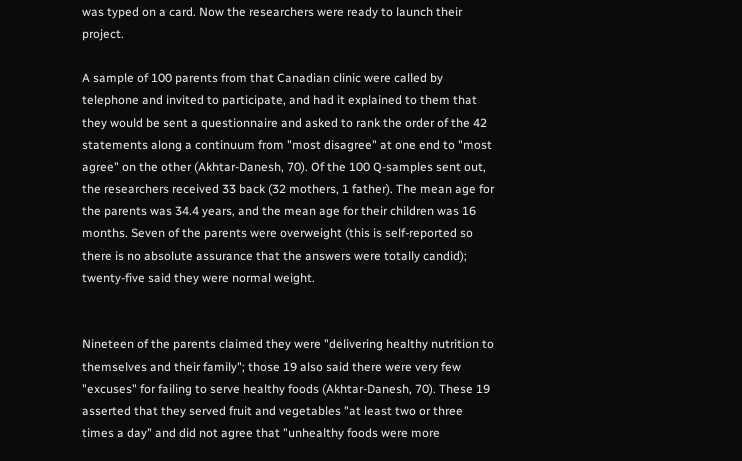was typed on a card. Now the researchers were ready to launch their project.

A sample of 100 parents from that Canadian clinic were called by telephone and invited to participate, and had it explained to them that they would be sent a questionnaire and asked to rank the order of the 42 statements along a continuum from "most disagree" at one end to "most agree" on the other (Akhtar-Danesh, 70). Of the 100 Q-samples sent out, the researchers received 33 back (32 mothers, 1 father). The mean age for the parents was 34.4 years, and the mean age for their children was 16 months. Seven of the parents were overweight (this is self-reported so there is no absolute assurance that the answers were totally candid); twenty-five said they were normal weight.


Nineteen of the parents claimed they were "delivering healthy nutrition to themselves and their family"; those 19 also said there were very few "excuses" for failing to serve healthy foods (Akhtar-Danesh, 70). These 19 asserted that they served fruit and vegetables "at least two or three times a day" and did not agree that "unhealthy foods were more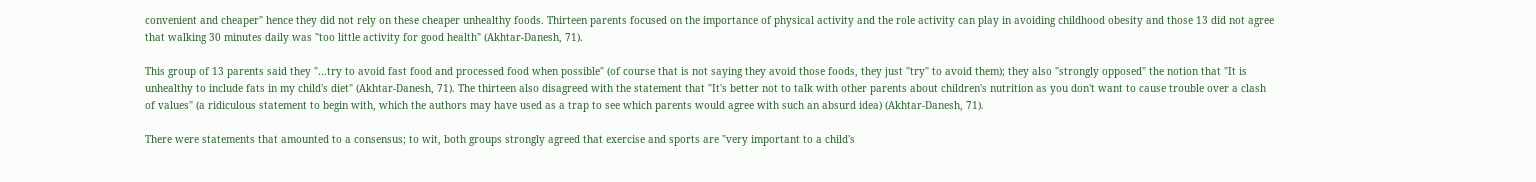convenient and cheaper" hence they did not rely on these cheaper unhealthy foods. Thirteen parents focused on the importance of physical activity and the role activity can play in avoiding childhood obesity and those 13 did not agree that walking 30 minutes daily was "too little activity for good health" (Akhtar-Danesh, 71).

This group of 13 parents said they "…try to avoid fast food and processed food when possible" (of course that is not saying they avoid those foods, they just "try" to avoid them); they also "strongly opposed" the notion that "It is unhealthy to include fats in my child's diet" (Akhtar-Danesh, 71). The thirteen also disagreed with the statement that "It's better not to talk with other parents about children's nutrition as you don't want to cause trouble over a clash of values" (a ridiculous statement to begin with, which the authors may have used as a trap to see which parents would agree with such an absurd idea) (Akhtar-Danesh, 71).

There were statements that amounted to a consensus; to wit, both groups strongly agreed that exercise and sports are "very important to a child's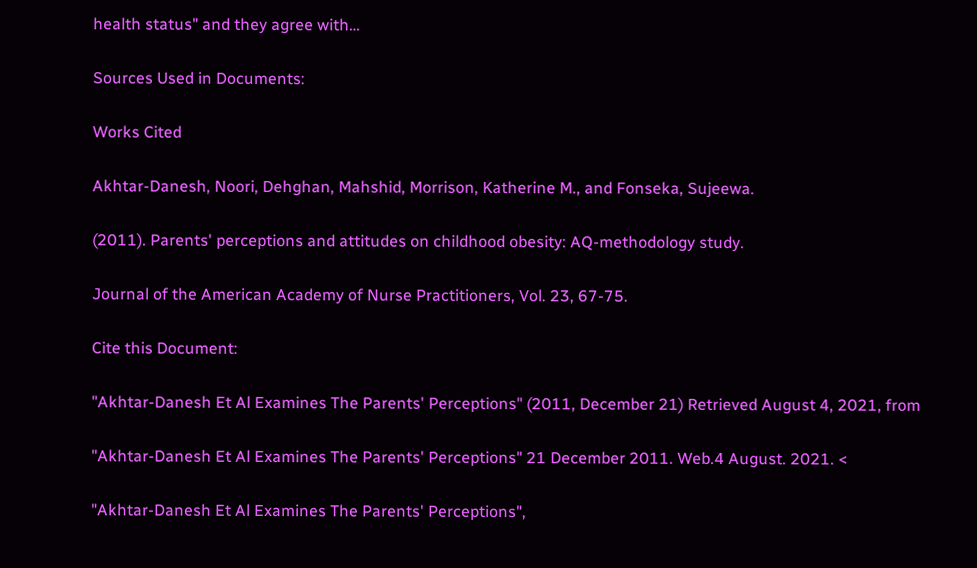health status" and they agree with…

Sources Used in Documents:

Works Cited

Akhtar-Danesh, Noori, Dehghan, Mahshid, Morrison, Katherine M., and Fonseka, Sujeewa.

(2011). Parents' perceptions and attitudes on childhood obesity: AQ-methodology study.

Journal of the American Academy of Nurse Practitioners, Vol. 23, 67-75.

Cite this Document:

"Akhtar-Danesh Et Al Examines The Parents' Perceptions" (2011, December 21) Retrieved August 4, 2021, from

"Akhtar-Danesh Et Al Examines The Parents' Perceptions" 21 December 2011. Web.4 August. 2021. <

"Akhtar-Danesh Et Al Examines The Parents' Perceptions",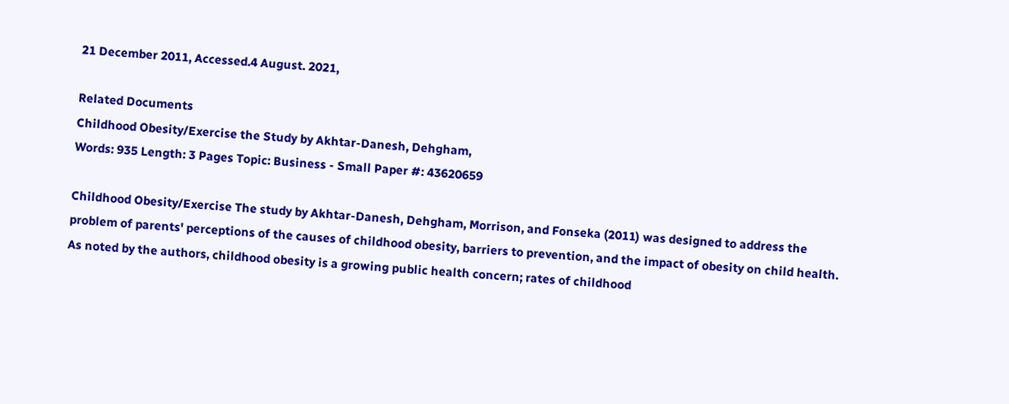21 December 2011, Accessed.4 August. 2021,

Related Documents
Childhood Obesity/Exercise the Study by Akhtar-Danesh, Dehgham,
Words: 935 Length: 3 Pages Topic: Business - Small Paper #: 43620659

Childhood Obesity/Exercise The study by Akhtar-Danesh, Dehgham, Morrison, and Fonseka (2011) was designed to address the problem of parents' perceptions of the causes of childhood obesity, barriers to prevention, and the impact of obesity on child health. As noted by the authors, childhood obesity is a growing public health concern; rates of childhood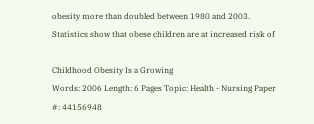obesity more than doubled between 1980 and 2003. Statistics show that obese children are at increased risk of

Childhood Obesity Is a Growing
Words: 2006 Length: 6 Pages Topic: Health - Nursing Paper #: 44156948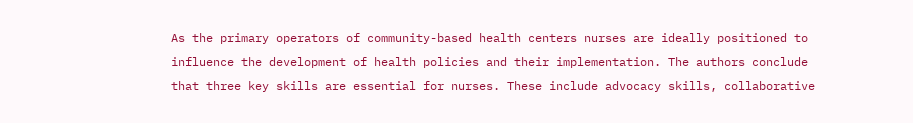As the primary operators of community-based health centers nurses are ideally positioned to influence the development of health policies and their implementation. The authors conclude that three key skills are essential for nurses. These include advocacy skills, collaborative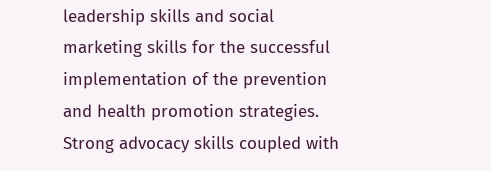leadership skills and social marketing skills for the successful implementation of the prevention and health promotion strategies. Strong advocacy skills coupled with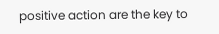positive action are the key to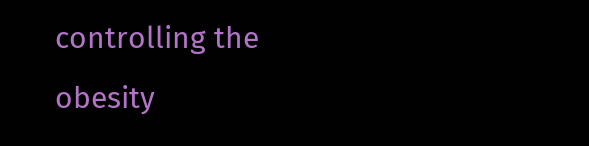controlling the obesity